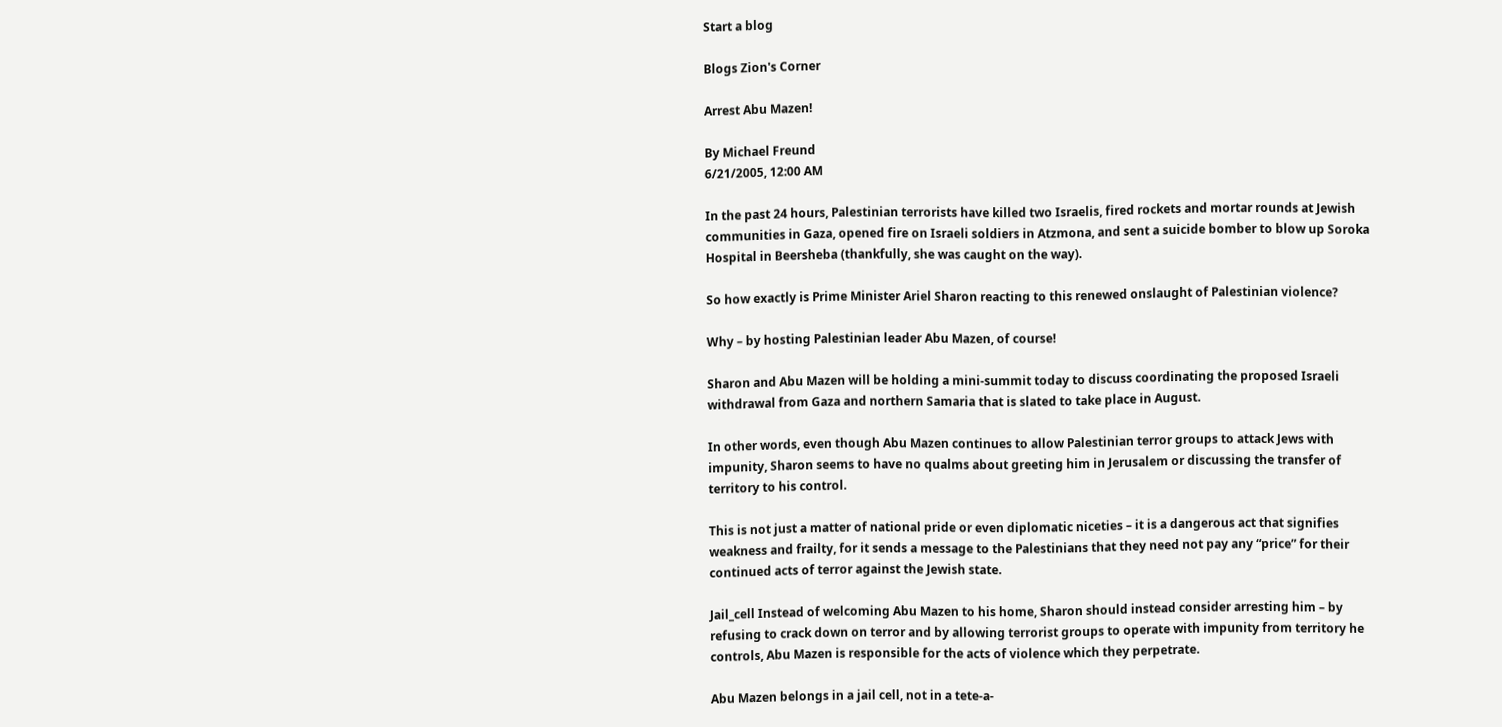Start a blog

Blogs Zion's Corner

Arrest Abu Mazen!

By Michael Freund
6/21/2005, 12:00 AM

In the past 24 hours, Palestinian terrorists have killed two Israelis, fired rockets and mortar rounds at Jewish communities in Gaza, opened fire on Israeli soldiers in Atzmona, and sent a suicide bomber to blow up Soroka Hospital in Beersheba (thankfully, she was caught on the way).

So how exactly is Prime Minister Ariel Sharon reacting to this renewed onslaught of Palestinian violence?

Why – by hosting Palestinian leader Abu Mazen, of course!

Sharon and Abu Mazen will be holding a mini-summit today to discuss coordinating the proposed Israeli withdrawal from Gaza and northern Samaria that is slated to take place in August.

In other words, even though Abu Mazen continues to allow Palestinian terror groups to attack Jews with impunity, Sharon seems to have no qualms about greeting him in Jerusalem or discussing the transfer of territory to his control.

This is not just a matter of national pride or even diplomatic niceties – it is a dangerous act that signifies weakness and frailty, for it sends a message to the Palestinians that they need not pay any “price” for their continued acts of terror against the Jewish state.

Jail_cell Instead of welcoming Abu Mazen to his home, Sharon should instead consider arresting him – by refusing to crack down on terror and by allowing terrorist groups to operate with impunity from territory he controls, Abu Mazen is responsible for the acts of violence which they perpetrate.

Abu Mazen belongs in a jail cell, not in a tete-a-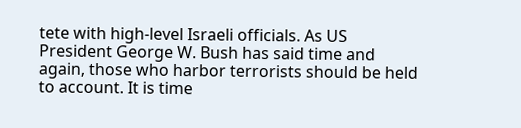tete with high-level Israeli officials. As US President George W. Bush has said time and again, those who harbor terrorists should be held to account. It is time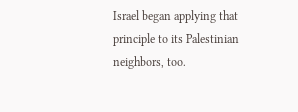Israel began applying that principle to its Palestinian neighbors, too.